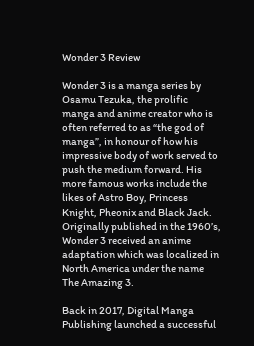Wonder 3 Review

Wonder 3 is a manga series by Osamu Tezuka, the prolific manga and anime creator who is often referred to as “the god of manga”, in honour of how his impressive body of work served to push the medium forward. His more famous works include the likes of Astro Boy, Princess Knight, Pheonix and Black Jack. Originally published in the 1960’s, Wonder 3 received an anime adaptation which was localized in North America under the name The Amazing 3.

Back in 2017, Digital Manga Publishing launched a successful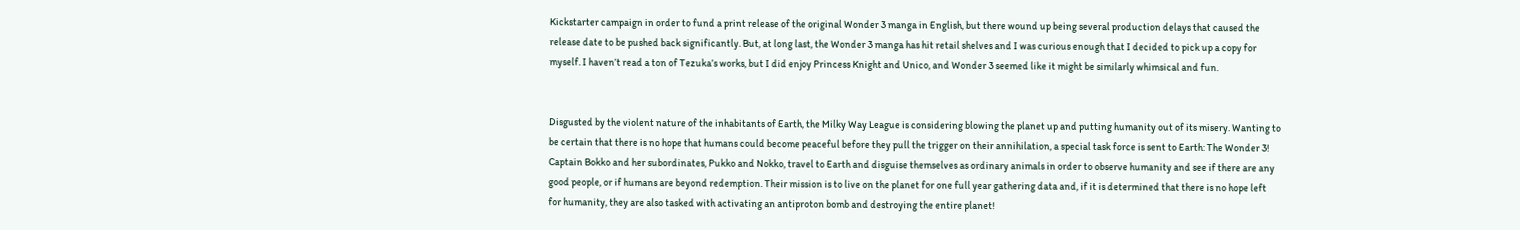Kickstarter campaign in order to fund a print release of the original Wonder 3 manga in English, but there wound up being several production delays that caused the release date to be pushed back significantly. But, at long last, the Wonder 3 manga has hit retail shelves and I was curious enough that I decided to pick up a copy for myself. I haven’t read a ton of Tezuka’s works, but I did enjoy Princess Knight and Unico, and Wonder 3 seemed like it might be similarly whimsical and fun.


Disgusted by the violent nature of the inhabitants of Earth, the Milky Way League is considering blowing the planet up and putting humanity out of its misery. Wanting to be certain that there is no hope that humans could become peaceful before they pull the trigger on their annihilation, a special task force is sent to Earth: The Wonder 3! Captain Bokko and her subordinates, Pukko and Nokko, travel to Earth and disguise themselves as ordinary animals in order to observe humanity and see if there are any good people, or if humans are beyond redemption. Their mission is to live on the planet for one full year gathering data and, if it is determined that there is no hope left for humanity, they are also tasked with activating an antiproton bomb and destroying the entire planet!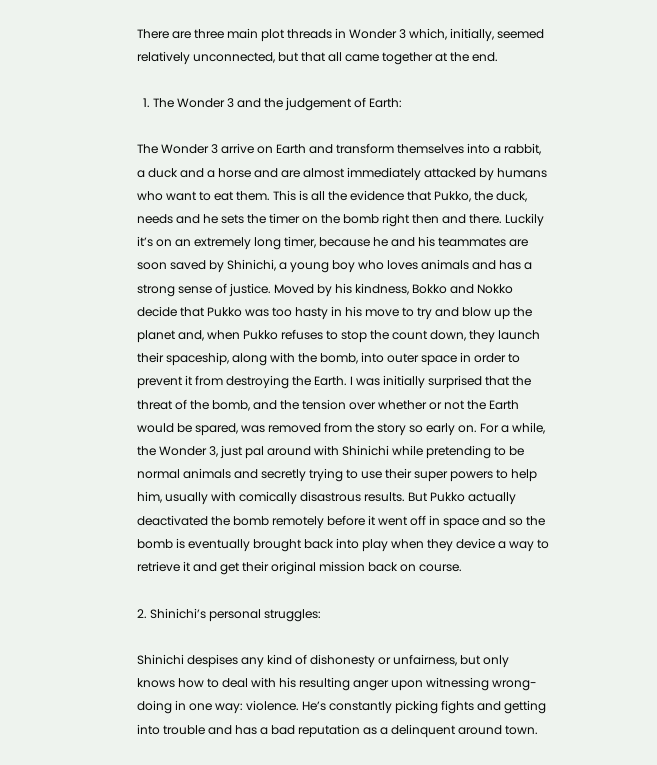There are three main plot threads in Wonder 3 which, initially, seemed relatively unconnected, but that all came together at the end.

  1. The Wonder 3 and the judgement of Earth:

The Wonder 3 arrive on Earth and transform themselves into a rabbit, a duck and a horse and are almost immediately attacked by humans who want to eat them. This is all the evidence that Pukko, the duck, needs and he sets the timer on the bomb right then and there. Luckily it’s on an extremely long timer, because he and his teammates are soon saved by Shinichi, a young boy who loves animals and has a strong sense of justice. Moved by his kindness, Bokko and Nokko decide that Pukko was too hasty in his move to try and blow up the planet and, when Pukko refuses to stop the count down, they launch their spaceship, along with the bomb, into outer space in order to prevent it from destroying the Earth. I was initially surprised that the threat of the bomb, and the tension over whether or not the Earth would be spared, was removed from the story so early on. For a while, the Wonder 3, just pal around with Shinichi while pretending to be normal animals and secretly trying to use their super powers to help him, usually with comically disastrous results. But Pukko actually deactivated the bomb remotely before it went off in space and so the bomb is eventually brought back into play when they device a way to retrieve it and get their original mission back on course.

2. Shinichi’s personal struggles:

Shinichi despises any kind of dishonesty or unfairness, but only knows how to deal with his resulting anger upon witnessing wrong-doing in one way: violence. He’s constantly picking fights and getting into trouble and has a bad reputation as a delinquent around town.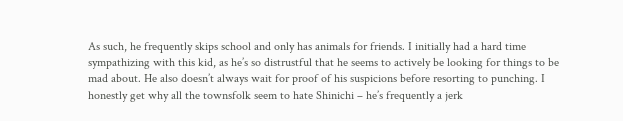As such, he frequently skips school and only has animals for friends. I initially had a hard time sympathizing with this kid, as he’s so distrustful that he seems to actively be looking for things to be mad about. He also doesn’t always wait for proof of his suspicions before resorting to punching. I honestly get why all the townsfolk seem to hate Shinichi – he’s frequently a jerk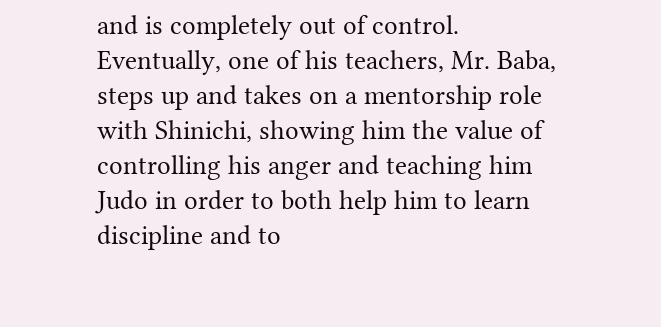and is completely out of control. Eventually, one of his teachers, Mr. Baba, steps up and takes on a mentorship role with Shinichi, showing him the value of controlling his anger and teaching him Judo in order to both help him to learn discipline and to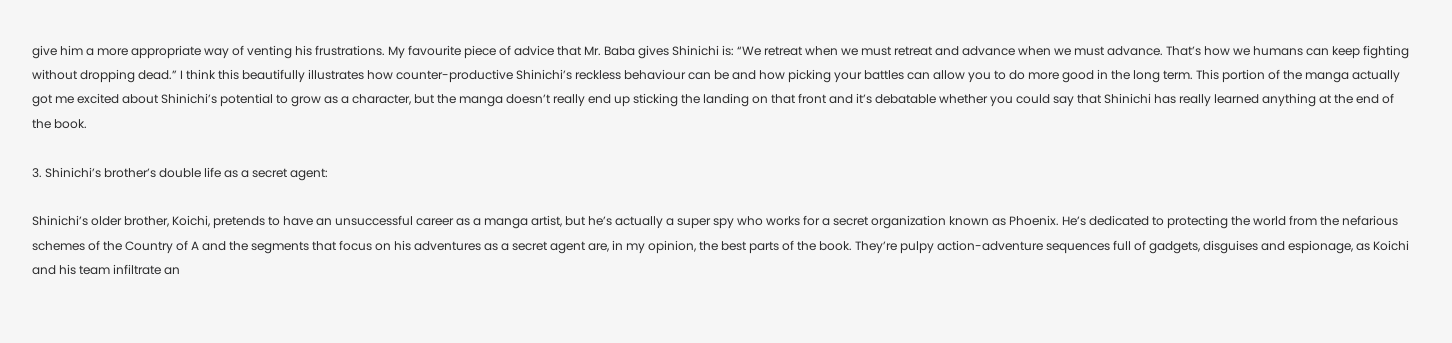give him a more appropriate way of venting his frustrations. My favourite piece of advice that Mr. Baba gives Shinichi is: “We retreat when we must retreat and advance when we must advance. That’s how we humans can keep fighting without dropping dead.” I think this beautifully illustrates how counter-productive Shinichi’s reckless behaviour can be and how picking your battles can allow you to do more good in the long term. This portion of the manga actually got me excited about Shinichi’s potential to grow as a character, but the manga doesn’t really end up sticking the landing on that front and it’s debatable whether you could say that Shinichi has really learned anything at the end of the book.

3. Shinichi’s brother’s double life as a secret agent:

Shinichi’s older brother, Koichi, pretends to have an unsuccessful career as a manga artist, but he’s actually a super spy who works for a secret organization known as Phoenix. He’s dedicated to protecting the world from the nefarious schemes of the Country of A and the segments that focus on his adventures as a secret agent are, in my opinion, the best parts of the book. They’re pulpy action-adventure sequences full of gadgets, disguises and espionage, as Koichi and his team infiltrate an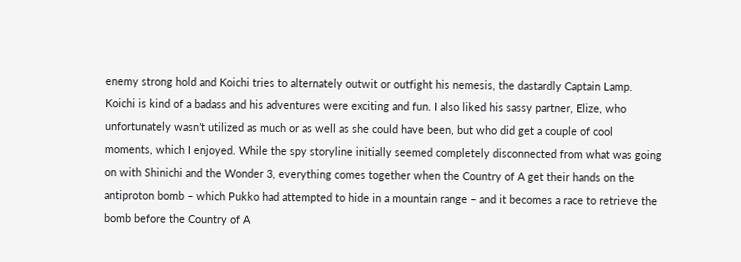enemy strong hold and Koichi tries to alternately outwit or outfight his nemesis, the dastardly Captain Lamp. Koichi is kind of a badass and his adventures were exciting and fun. I also liked his sassy partner, Elize, who unfortunately wasn’t utilized as much or as well as she could have been, but who did get a couple of cool moments, which I enjoyed. While the spy storyline initially seemed completely disconnected from what was going on with Shinichi and the Wonder 3, everything comes together when the Country of A get their hands on the antiproton bomb – which Pukko had attempted to hide in a mountain range – and it becomes a race to retrieve the bomb before the Country of A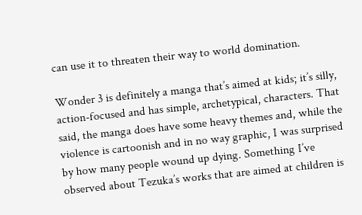can use it to threaten their way to world domination.

Wonder 3 is definitely a manga that’s aimed at kids; it’s silly, action-focused and has simple, archetypical, characters. That said, the manga does have some heavy themes and, while the violence is cartoonish and in no way graphic, I was surprised by how many people wound up dying. Something I’ve observed about Tezuka’s works that are aimed at children is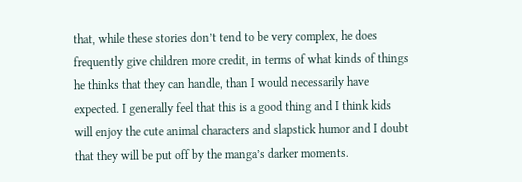that, while these stories don’t tend to be very complex, he does frequently give children more credit, in terms of what kinds of things he thinks that they can handle, than I would necessarily have expected. I generally feel that this is a good thing and I think kids will enjoy the cute animal characters and slapstick humor and I doubt that they will be put off by the manga’s darker moments.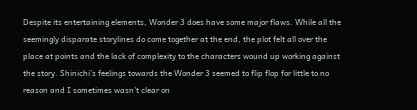Despite its entertaining elements, Wonder 3 does have some major flaws. While all the seemingly disparate storylines do come together at the end, the plot felt all over the place at points and the lack of complexity to the characters wound up working against the story. Shinichi’s feelings towards the Wonder 3 seemed to flip flop for little to no reason and I sometimes wasn’t clear on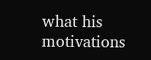what his motivations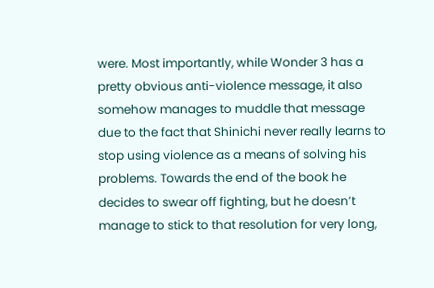were. Most importantly, while Wonder 3 has a pretty obvious anti-violence message, it also somehow manages to muddle that message due to the fact that Shinichi never really learns to stop using violence as a means of solving his problems. Towards the end of the book he decides to swear off fighting, but he doesn’t manage to stick to that resolution for very long,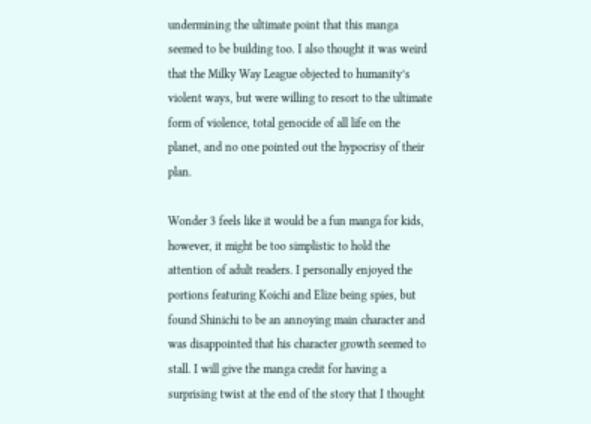undermining the ultimate point that this manga seemed to be building too. I also thought it was weird that the Milky Way League objected to humanity’s violent ways, but were willing to resort to the ultimate form of violence, total genocide of all life on the planet, and no one pointed out the hypocrisy of their plan.

Wonder 3 feels like it would be a fun manga for kids, however, it might be too simplistic to hold the attention of adult readers. I personally enjoyed the portions featuring Koichi and Elize being spies, but found Shinichi to be an annoying main character and was disappointed that his character growth seemed to stall. I will give the manga credit for having a surprising twist at the end of the story that I thought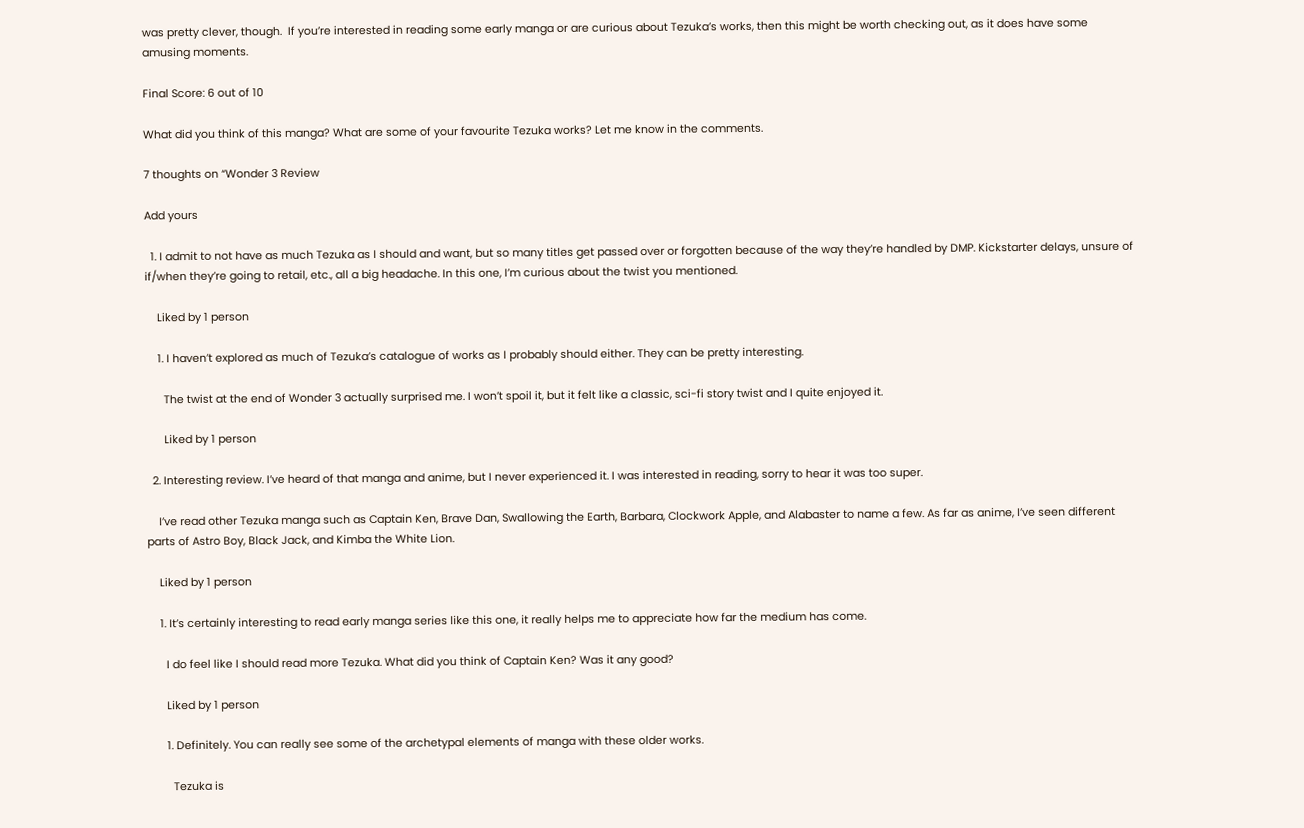was pretty clever, though.  If you’re interested in reading some early manga or are curious about Tezuka’s works, then this might be worth checking out, as it does have some amusing moments.

Final Score: 6 out of 10

What did you think of this manga? What are some of your favourite Tezuka works? Let me know in the comments.

7 thoughts on “Wonder 3 Review

Add yours

  1. I admit to not have as much Tezuka as I should and want, but so many titles get passed over or forgotten because of the way they’re handled by DMP. Kickstarter delays, unsure of if/when they’re going to retail, etc., all a big headache. In this one, I’m curious about the twist you mentioned.

    Liked by 1 person

    1. I haven’t explored as much of Tezuka’s catalogue of works as I probably should either. They can be pretty interesting.

      The twist at the end of Wonder 3 actually surprised me. I won’t spoil it, but it felt like a classic, sci-fi story twist and I quite enjoyed it.

      Liked by 1 person

  2. Interesting review. I’ve heard of that manga and anime, but I never experienced it. I was interested in reading, sorry to hear it was too super.

    I’ve read other Tezuka manga such as Captain Ken, Brave Dan, Swallowing the Earth, Barbara, Clockwork Apple, and Alabaster to name a few. As far as anime, I’ve seen different parts of Astro Boy, Black Jack, and Kimba the White Lion.

    Liked by 1 person

    1. It’s certainly interesting to read early manga series like this one, it really helps me to appreciate how far the medium has come.

      I do feel like I should read more Tezuka. What did you think of Captain Ken? Was it any good?

      Liked by 1 person

      1. Definitely. You can really see some of the archetypal elements of manga with these older works.

        Tezuka is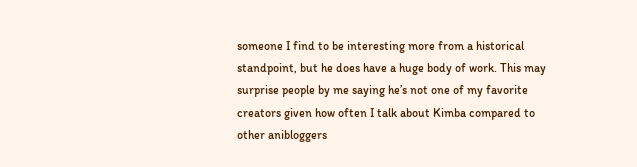someone I find to be interesting more from a historical standpoint, but he does have a huge body of work. This may surprise people by me saying he’s not one of my favorite creators given how often I talk about Kimba compared to other anibloggers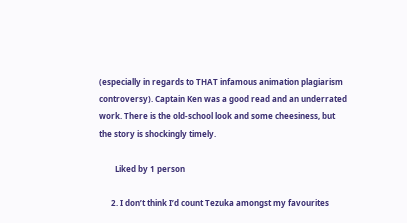(especially in regards to THAT infamous animation plagiarism controversy). Captain Ken was a good read and an underrated work. There is the old-school look and some cheesiness, but the story is shockingly timely.

        Liked by 1 person

      2. I don’t think I’d count Tezuka amongst my favourites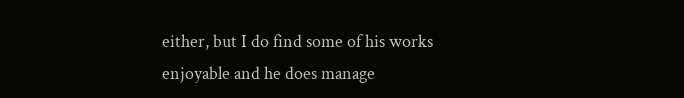either, but I do find some of his works enjoyable and he does manage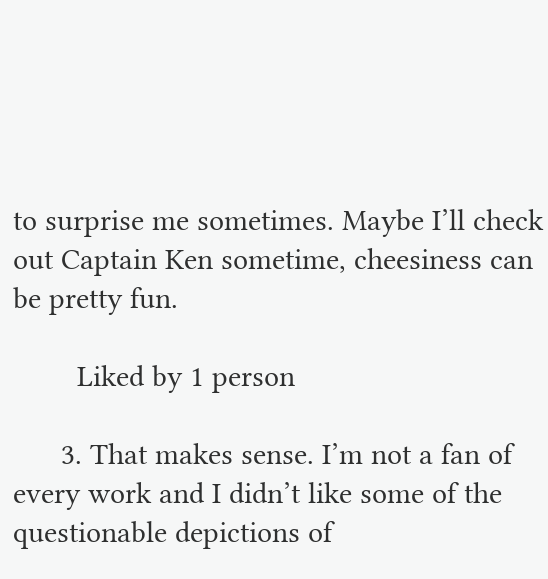to surprise me sometimes. Maybe I’ll check out Captain Ken sometime, cheesiness can be pretty fun.

        Liked by 1 person

      3. That makes sense. I’m not a fan of every work and I didn’t like some of the questionable depictions of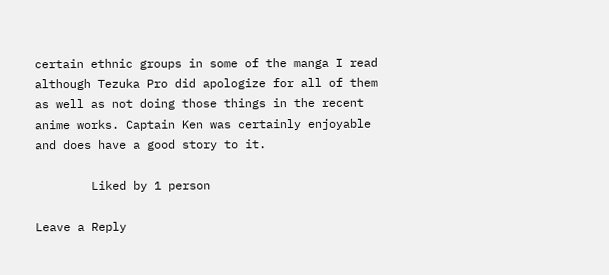certain ethnic groups in some of the manga I read although Tezuka Pro did apologize for all of them as well as not doing those things in the recent anime works. Captain Ken was certainly enjoyable and does have a good story to it.

        Liked by 1 person

Leave a Reply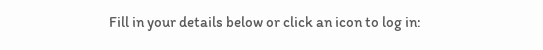Fill in your details below or click an icon to log in: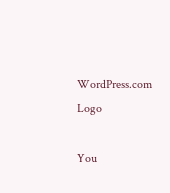WordPress.com Logo

You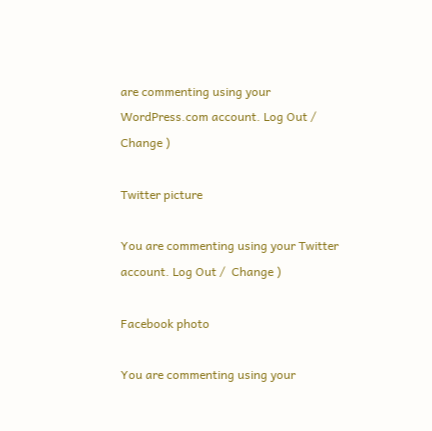are commenting using your WordPress.com account. Log Out /  Change )

Twitter picture

You are commenting using your Twitter account. Log Out /  Change )

Facebook photo

You are commenting using your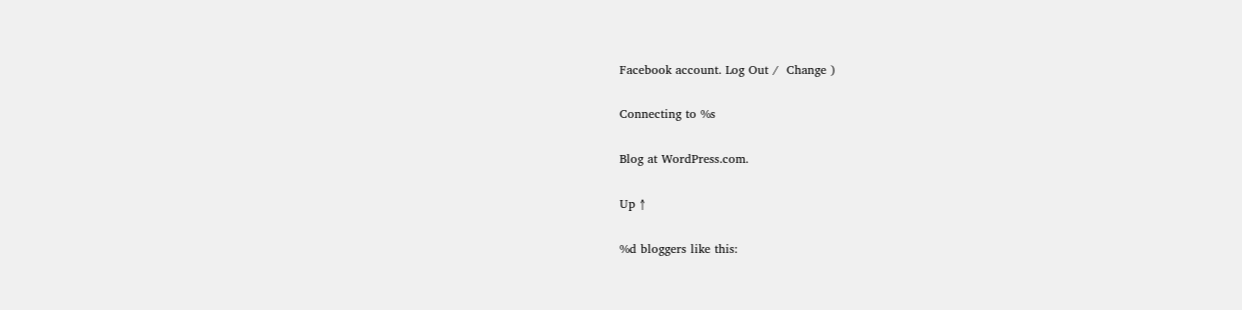Facebook account. Log Out /  Change )

Connecting to %s

Blog at WordPress.com.

Up ↑

%d bloggers like this: